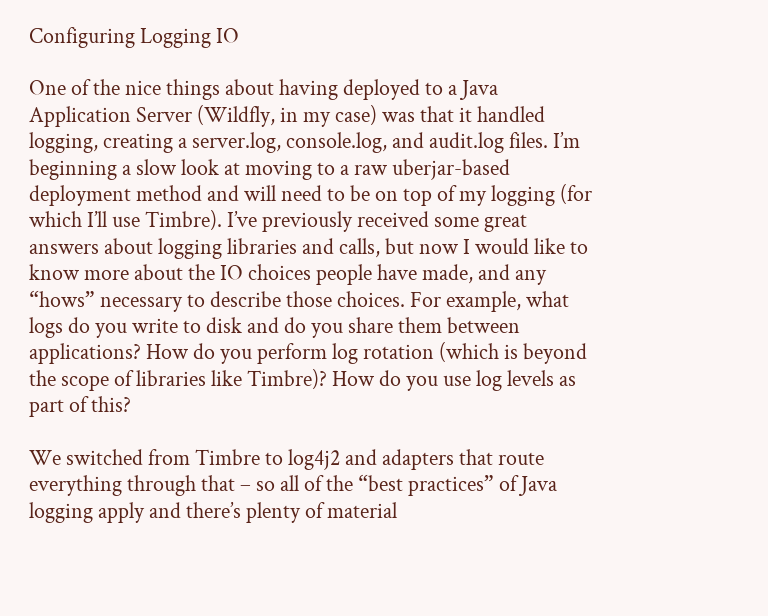Configuring Logging IO

One of the nice things about having deployed to a Java Application Server (Wildfly, in my case) was that it handled logging, creating a server.log, console.log, and audit.log files. I’m beginning a slow look at moving to a raw uberjar-based deployment method and will need to be on top of my logging (for which I’ll use Timbre). I’ve previously received some great answers about logging libraries and calls, but now I would like to know more about the IO choices people have made, and any “hows” necessary to describe those choices. For example, what logs do you write to disk and do you share them between applications? How do you perform log rotation (which is beyond the scope of libraries like Timbre)? How do you use log levels as part of this?

We switched from Timbre to log4j2 and adapters that route everything through that – so all of the “best practices” of Java logging apply and there’s plenty of material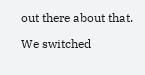out there about that.

We switched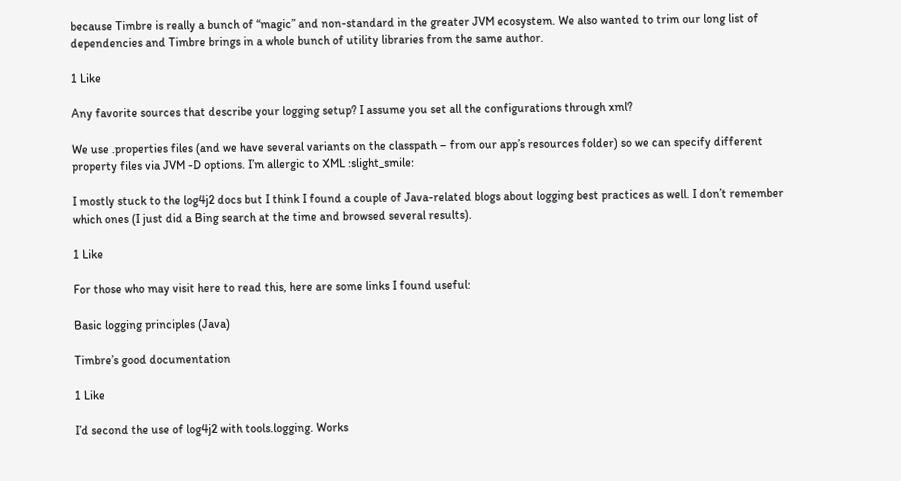because Timbre is really a bunch of “magic” and non-standard in the greater JVM ecosystem. We also wanted to trim our long list of dependencies and Timbre brings in a whole bunch of utility libraries from the same author.

1 Like

Any favorite sources that describe your logging setup? I assume you set all the configurations through xml?

We use .properties files (and we have several variants on the classpath – from our app’s resources folder) so we can specify different property files via JVM -D options. I’m allergic to XML :slight_smile:

I mostly stuck to the log4j2 docs but I think I found a couple of Java-related blogs about logging best practices as well. I don’t remember which ones (I just did a Bing search at the time and browsed several results).

1 Like

For those who may visit here to read this, here are some links I found useful:

Basic logging principles (Java)

Timbre’s good documentation

1 Like

I’d second the use of log4j2 with tools.logging. Works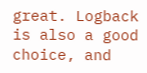great. Logback is also a good choice, and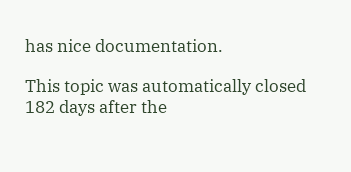has nice documentation.

This topic was automatically closed 182 days after the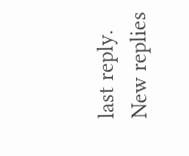last reply. New replies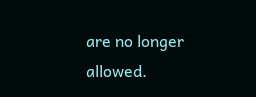are no longer allowed.